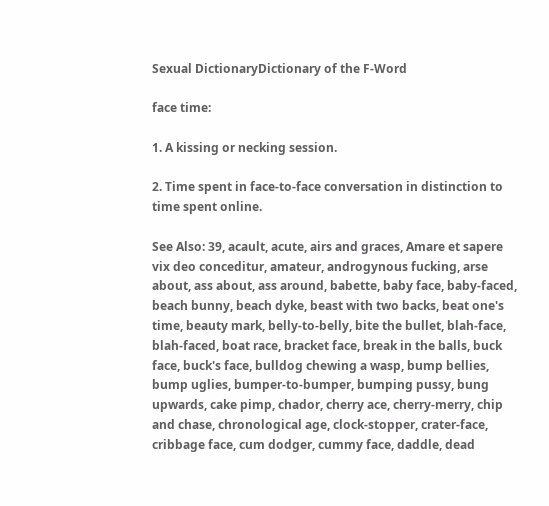Sexual DictionaryDictionary of the F-Word

face time:

1. A kissing or necking session.

2. Time spent in face-to-face conversation in distinction to time spent online.

See Also: 39, acault, acute, airs and graces, Amare et sapere vix deo conceditur, amateur, androgynous fucking, arse about, ass about, ass around, babette, baby face, baby-faced, beach bunny, beach dyke, beast with two backs, beat one's time, beauty mark, belly-to-belly, bite the bullet, blah-face, blah-faced, boat race, bracket face, break in the balls, buck face, buck's face, bulldog chewing a wasp, bump bellies, bump uglies, bumper-to-bumper, bumping pussy, bung upwards, cake pimp, chador, cherry ace, cherry-merry, chip and chase, chronological age, clock-stopper, crater-face, cribbage face, cum dodger, cummy face, daddle, dead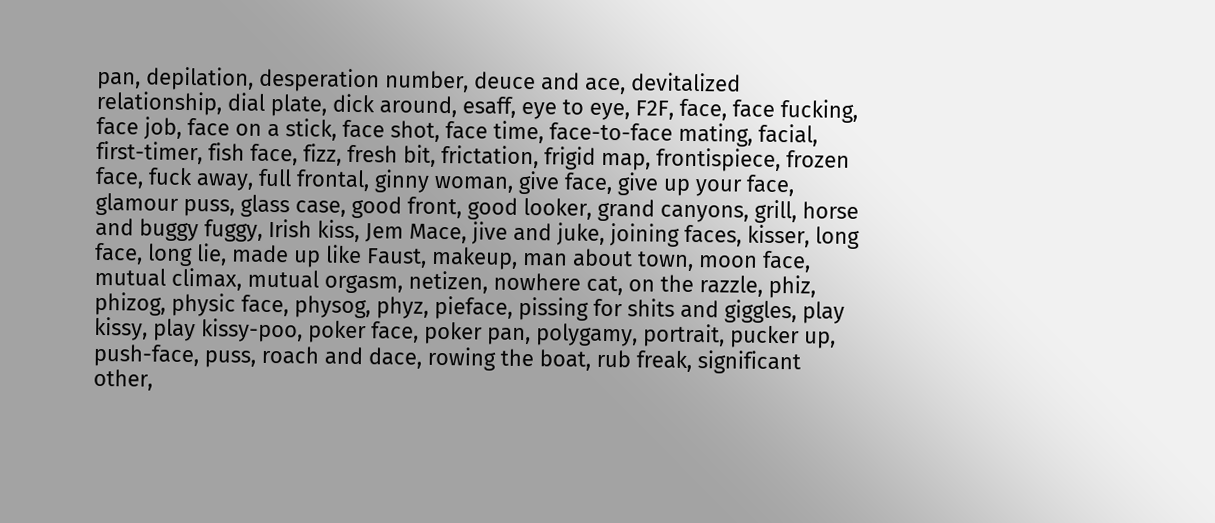pan, depilation, desperation number, deuce and ace, devitalized relationship, dial plate, dick around, esaff, eye to eye, F2F, face, face fucking, face job, face on a stick, face shot, face time, face-to-face mating, facial, first-timer, fish face, fizz, fresh bit, frictation, frigid map, frontispiece, frozen face, fuck away, full frontal, ginny woman, give face, give up your face, glamour puss, glass case, good front, good looker, grand canyons, grill, horse and buggy fuggy, Irish kiss, Jem Mace, jive and juke, joining faces, kisser, long face, long lie, made up like Faust, makeup, man about town, moon face, mutual climax, mutual orgasm, netizen, nowhere cat, on the razzle, phiz, phizog, physic face, physog, phyz, pieface, pissing for shits and giggles, play kissy, play kissy-poo, poker face, poker pan, polygamy, portrait, pucker up, push-face, puss, roach and dace, rowing the boat, rub freak, significant other,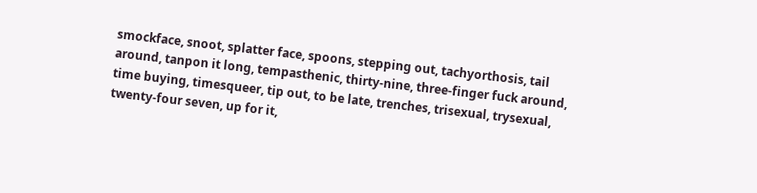smockface, snoot, splatter face, spoons, stepping out, tachyorthosis, tail around, tanpon it long, tempasthenic, thirty-nine, three-finger fuck around, time buying, timesqueer, tip out, to be late, trenches, trisexual, trysexual, twenty-four seven, up for it,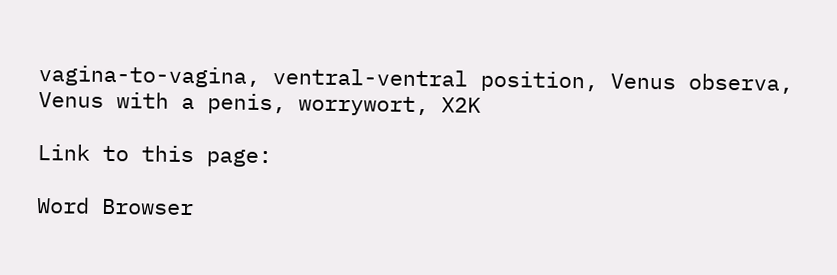vagina-to-vagina, ventral-ventral position, Venus observa, Venus with a penis, worrywort, X2K

Link to this page:

Word Browser